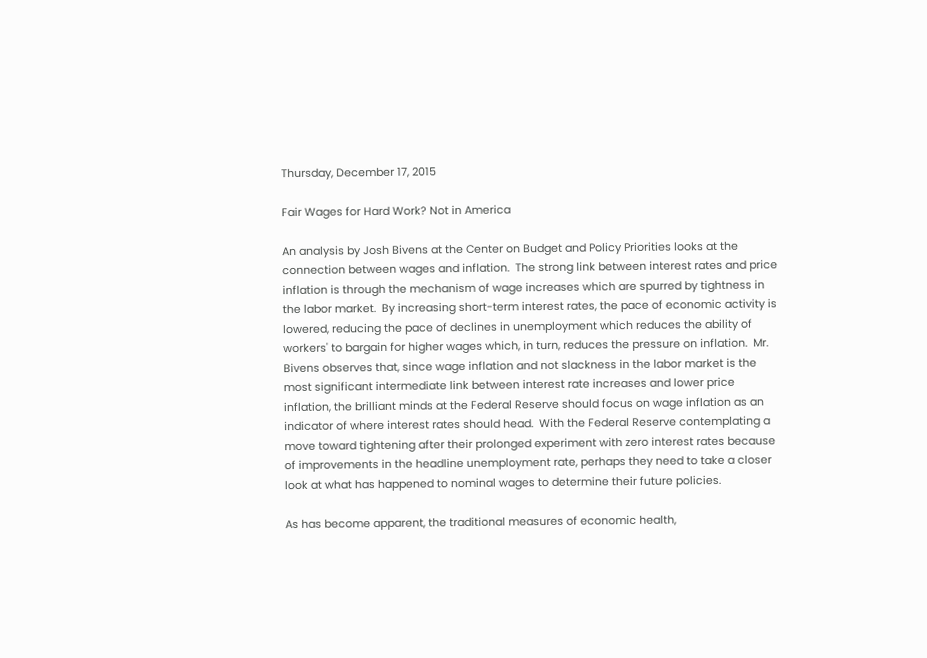Thursday, December 17, 2015

Fair Wages for Hard Work? Not in America

An analysis by Josh Bivens at the Center on Budget and Policy Priorities looks at the connection between wages and inflation.  The strong link between interest rates and price inflation is through the mechanism of wage increases which are spurred by tightness in the labor market.  By increasing short-term interest rates, the pace of economic activity is lowered, reducing the pace of declines in unemployment which reduces the ability of workers' to bargain for higher wages which, in turn, reduces the pressure on inflation.  Mr. Bivens observes that, since wage inflation and not slackness in the labor market is the most significant intermediate link between interest rate increases and lower price inflation, the brilliant minds at the Federal Reserve should focus on wage inflation as an indicator of where interest rates should head.  With the Federal Reserve contemplating a move toward tightening after their prolonged experiment with zero interest rates because of improvements in the headline unemployment rate, perhaps they need to take a closer look at what has happened to nominal wages to determine their future policies.

As has become apparent, the traditional measures of economic health,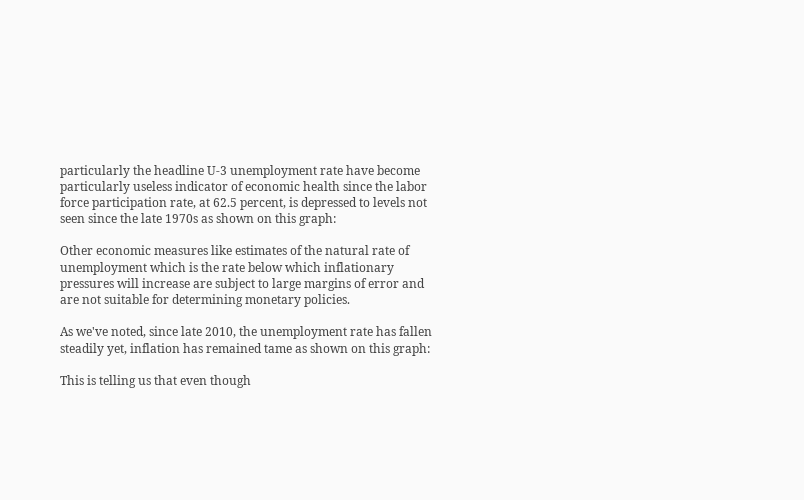particularly the headline U-3 unemployment rate have become particularly useless indicator of economic health since the labor force participation rate, at 62.5 percent, is depressed to levels not seen since the late 1970s as shown on this graph:

Other economic measures like estimates of the natural rate of unemployment which is the rate below which inflationary pressures will increase are subject to large margins of error and are not suitable for determining monetary policies.

As we've noted, since late 2010, the unemployment rate has fallen steadily yet, inflation has remained tame as shown on this graph:

This is telling us that even though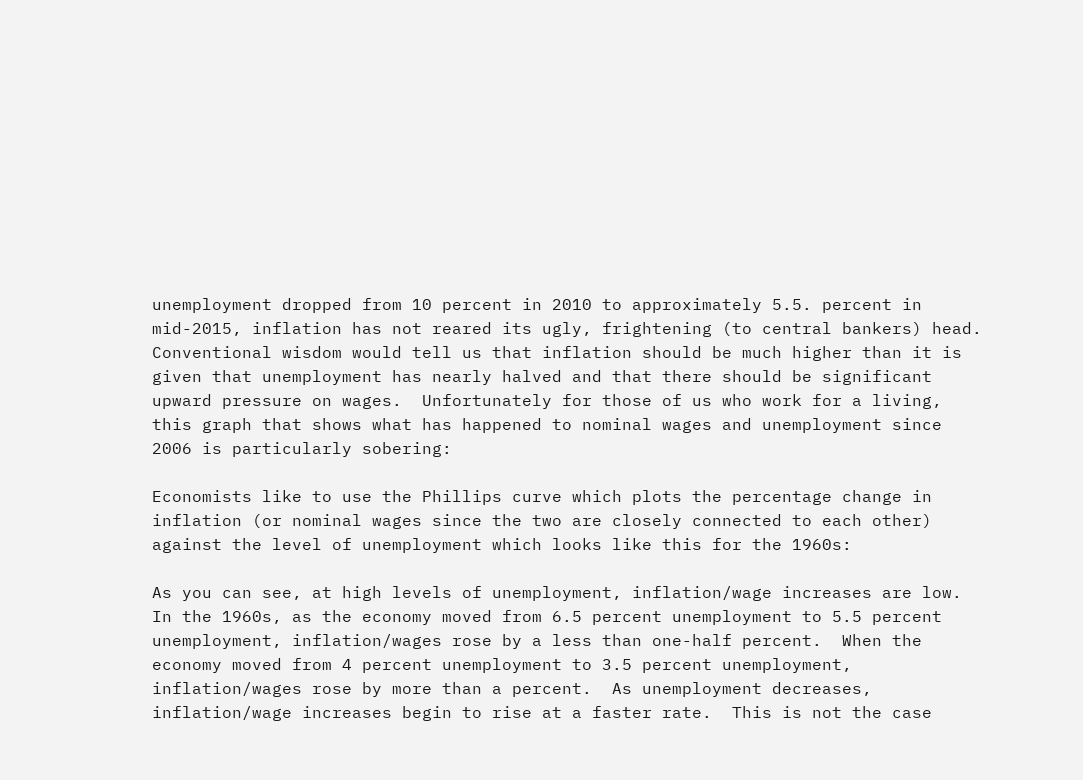unemployment dropped from 10 percent in 2010 to approximately 5.5. percent in mid-2015, inflation has not reared its ugly, frightening (to central bankers) head.  Conventional wisdom would tell us that inflation should be much higher than it is given that unemployment has nearly halved and that there should be significant upward pressure on wages.  Unfortunately for those of us who work for a living, this graph that shows what has happened to nominal wages and unemployment since 2006 is particularly sobering:

Economists like to use the Phillips curve which plots the percentage change in inflation (or nominal wages since the two are closely connected to each other) against the level of unemployment which looks like this for the 1960s:

As you can see, at high levels of unemployment, inflation/wage increases are low.  In the 1960s, as the economy moved from 6.5 percent unemployment to 5.5 percent unemployment, inflation/wages rose by a less than one-half percent.  When the economy moved from 4 percent unemployment to 3.5 percent unemployment, inflation/wages rose by more than a percent.  As unemployment decreases, inflation/wage increases begin to rise at a faster rate.  This is not the case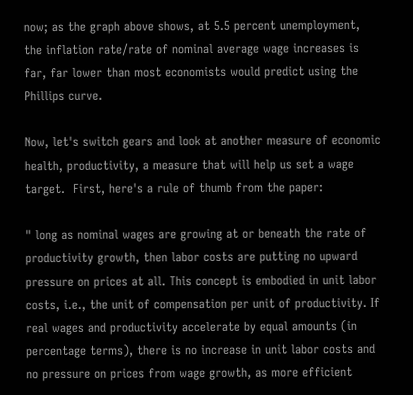now; as the graph above shows, at 5.5 percent unemployment, the inflation rate/rate of nominal average wage increases is far, far lower than most economists would predict using the Phillips curve.

Now, let's switch gears and look at another measure of economic health, productivity, a measure that will help us set a wage target.  First, here's a rule of thumb from the paper:

" long as nominal wages are growing at or beneath the rate of productivity growth, then labor costs are putting no upward pressure on prices at all. This concept is embodied in unit labor costs, i.e., the unit of compensation per unit of productivity. If real wages and productivity accelerate by equal amounts (in percentage terms), there is no increase in unit labor costs and no pressure on prices from wage growth, as more efficient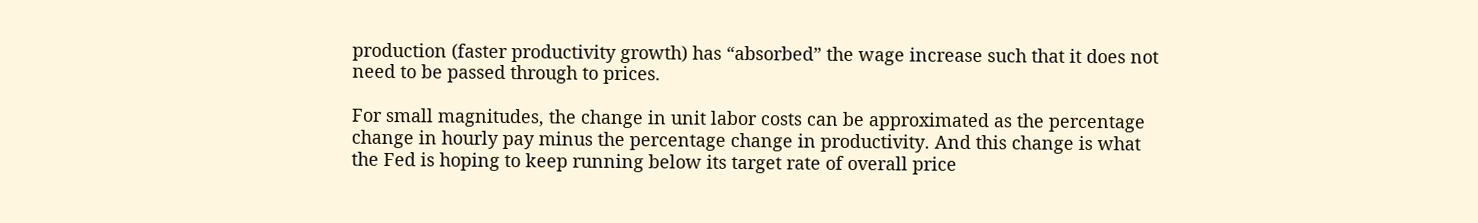production (faster productivity growth) has “absorbed” the wage increase such that it does not need to be passed through to prices.

For small magnitudes, the change in unit labor costs can be approximated as the percentage change in hourly pay minus the percentage change in productivity. And this change is what the Fed is hoping to keep running below its target rate of overall price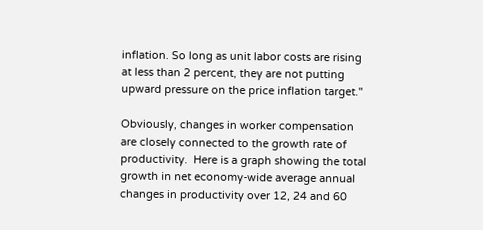inflation. So long as unit labor costs are rising at less than 2 percent, they are not putting upward pressure on the price inflation target."

Obviously, changes in worker compensation are closely connected to the growth rate of productivity.  Here is a graph showing the total growth in net economy-wide average annual changes in productivity over 12, 24 and 60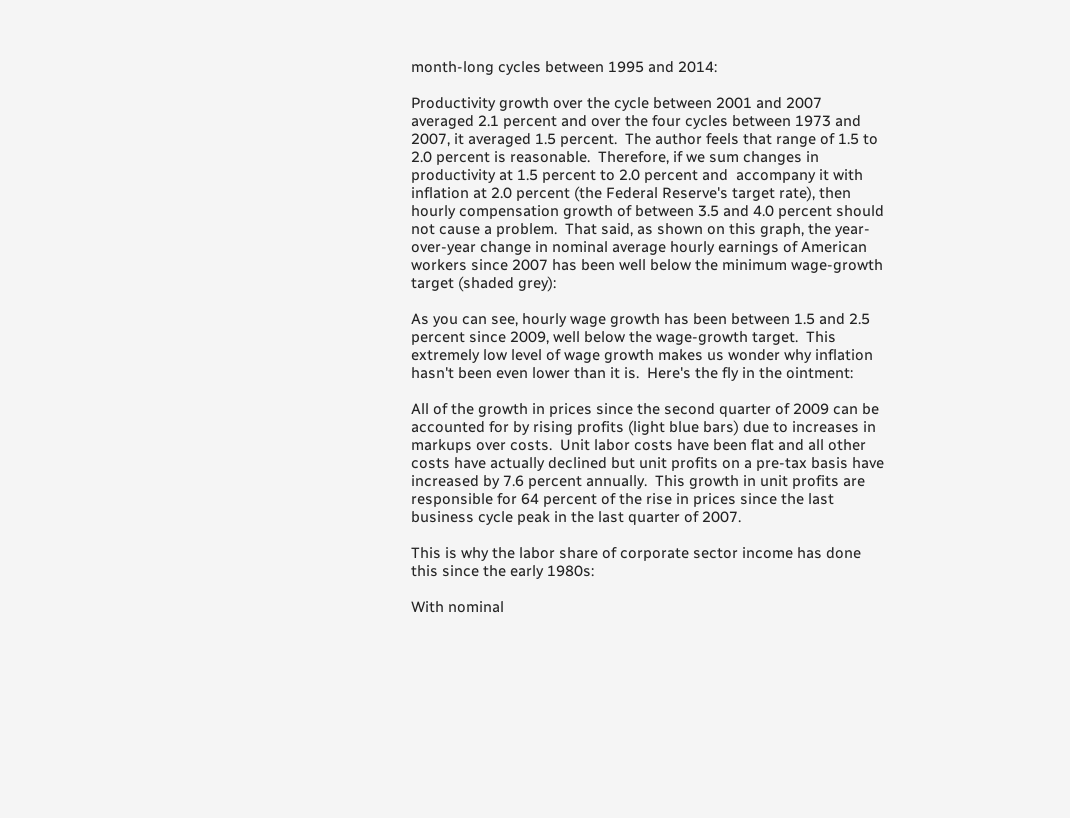month-long cycles between 1995 and 2014:

Productivity growth over the cycle between 2001 and 2007 averaged 2.1 percent and over the four cycles between 1973 and 2007, it averaged 1.5 percent.  The author feels that range of 1.5 to 2.0 percent is reasonable.  Therefore, if we sum changes in productivity at 1.5 percent to 2.0 percent and  accompany it with inflation at 2.0 percent (the Federal Reserve's target rate), then hourly compensation growth of between 3.5 and 4.0 percent should not cause a problem.  That said, as shown on this graph, the year-over-year change in nominal average hourly earnings of American workers since 2007 has been well below the minimum wage-growth target (shaded grey):

As you can see, hourly wage growth has been between 1.5 and 2.5 percent since 2009, well below the wage-growth target.  This extremely low level of wage growth makes us wonder why inflation hasn't been even lower than it is.  Here's the fly in the ointment:

All of the growth in prices since the second quarter of 2009 can be accounted for by rising profits (light blue bars) due to increases in markups over costs.  Unit labor costs have been flat and all other costs have actually declined but unit profits on a pre-tax basis have increased by 7.6 percent annually.  This growth in unit profits are responsible for 64 percent of the rise in prices since the last business cycle peak in the last quarter of 2007.

This is why the labor share of corporate sector income has done this since the early 1980s:

With nominal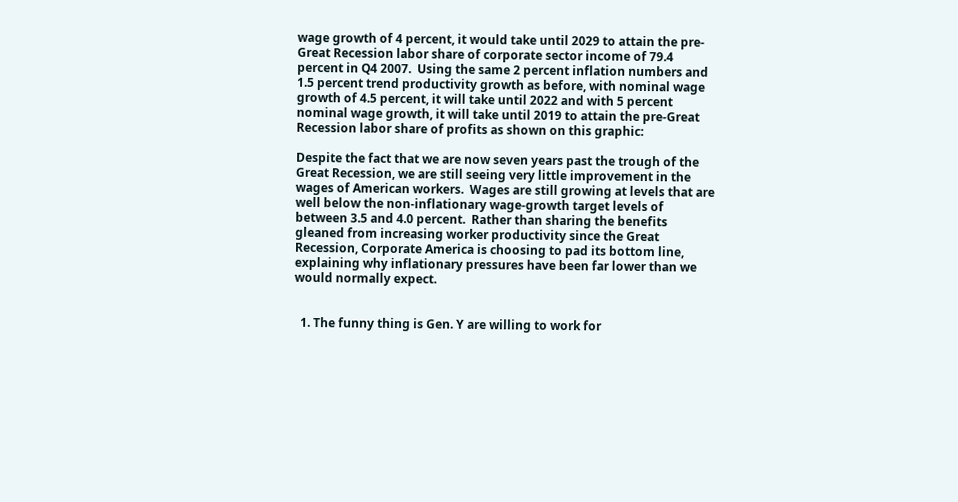wage growth of 4 percent, it would take until 2029 to attain the pre-Great Recession labor share of corporate sector income of 79.4 percent in Q4 2007.  Using the same 2 percent inflation numbers and 1.5 percent trend productivity growth as before, with nominal wage growth of 4.5 percent, it will take until 2022 and with 5 percent nominal wage growth, it will take until 2019 to attain the pre-Great Recession labor share of profits as shown on this graphic:

Despite the fact that we are now seven years past the trough of the Great Recession, we are still seeing very little improvement in the wages of American workers.  Wages are still growing at levels that are well below the non-inflationary wage-growth target levels of between 3.5 and 4.0 percent.  Rather than sharing the benefits gleaned from increasing worker productivity since the Great Recession, Corporate America is choosing to pad its bottom line, explaining why inflationary pressures have been far lower than we would normally expect.


  1. The funny thing is Gen. Y are willing to work for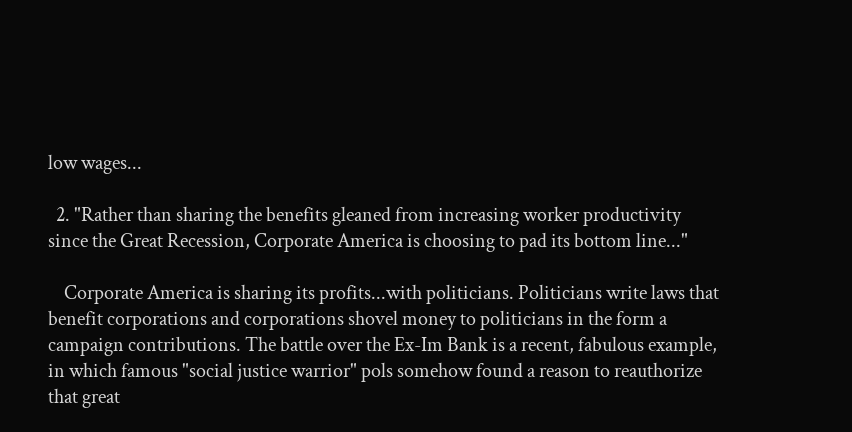low wages...

  2. "Rather than sharing the benefits gleaned from increasing worker productivity since the Great Recession, Corporate America is choosing to pad its bottom line..."

    Corporate America is sharing its profits...with politicians. Politicians write laws that benefit corporations and corporations shovel money to politicians in the form a campaign contributions. The battle over the Ex-Im Bank is a recent, fabulous example, in which famous "social justice warrior" pols somehow found a reason to reauthorize that great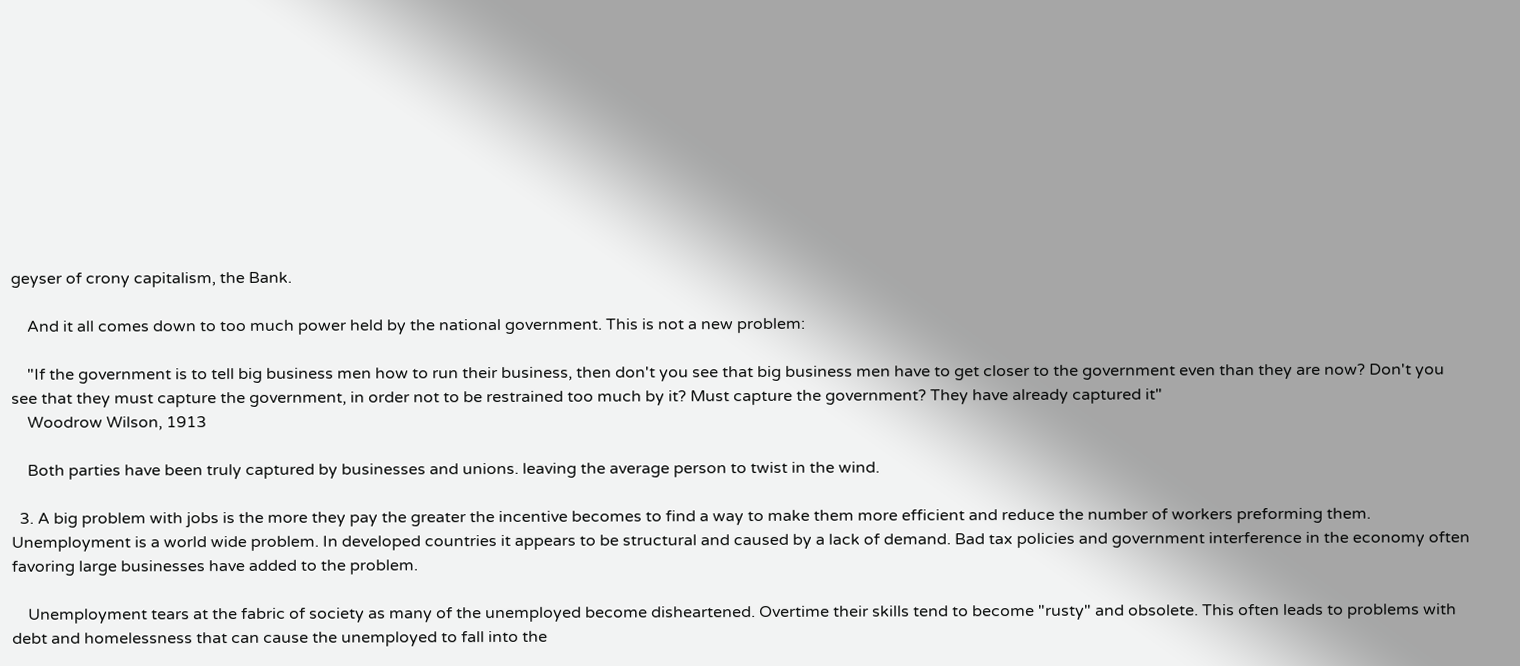geyser of crony capitalism, the Bank.

    And it all comes down to too much power held by the national government. This is not a new problem:

    "If the government is to tell big business men how to run their business, then don't you see that big business men have to get closer to the government even than they are now? Don't you see that they must capture the government, in order not to be restrained too much by it? Must capture the government? They have already captured it"
    Woodrow Wilson, 1913

    Both parties have been truly captured by businesses and unions. leaving the average person to twist in the wind.

  3. A big problem with jobs is the more they pay the greater the incentive becomes to find a way to make them more efficient and reduce the number of workers preforming them. Unemployment is a world wide problem. In developed countries it appears to be structural and caused by a lack of demand. Bad tax policies and government interference in the economy often favoring large businesses have added to the problem.

    Unemployment tears at the fabric of society as many of the unemployed become disheartened. Overtime their skills tend to become "rusty" and obsolete. This often leads to problems with debt and homelessness that can cause the unemployed to fall into the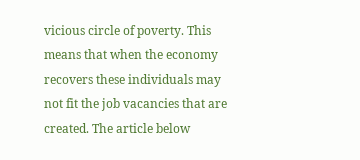vicious circle of poverty. This means that when the economy recovers these individuals may not fit the job vacancies that are created. The article below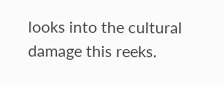looks into the cultural damage this reeks.